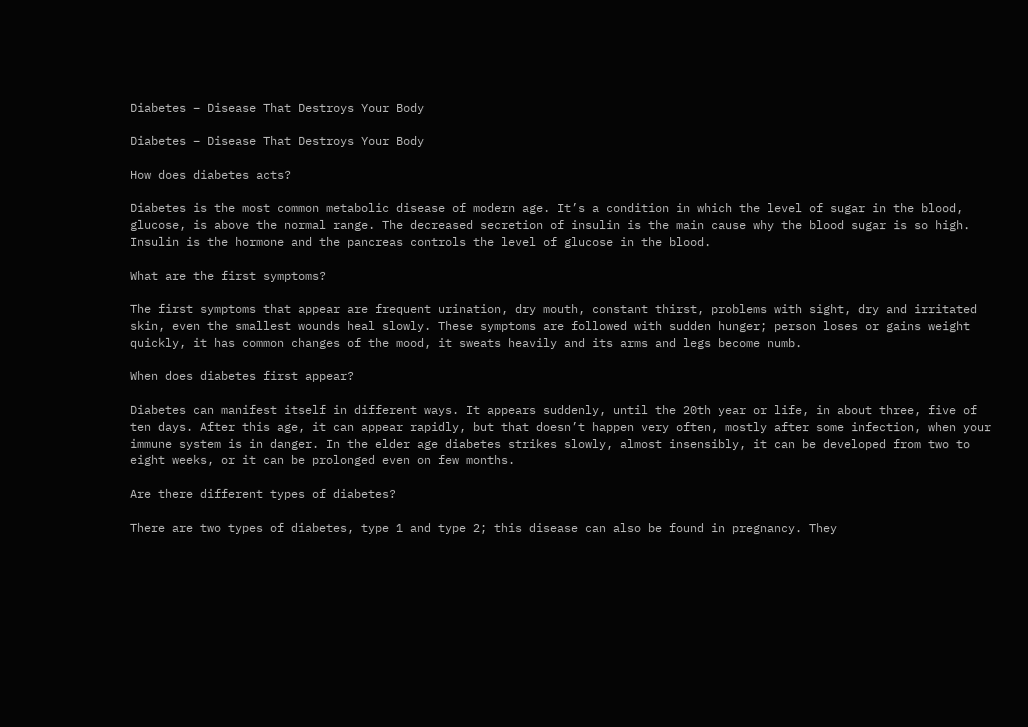Diabetes – Disease That Destroys Your Body

Diabetes – Disease That Destroys Your Body

How does diabetes acts?

Diabetes is the most common metabolic disease of modern age. It’s a condition in which the level of sugar in the blood, glucose, is above the normal range. The decreased secretion of insulin is the main cause why the blood sugar is so high. Insulin is the hormone and the pancreas controls the level of glucose in the blood.

What are the first symptoms?

The first symptoms that appear are frequent urination, dry mouth, constant thirst, problems with sight, dry and irritated skin, even the smallest wounds heal slowly. These symptoms are followed with sudden hunger; person loses or gains weight quickly, it has common changes of the mood, it sweats heavily and its arms and legs become numb.

When does diabetes first appear?

Diabetes can manifest itself in different ways. It appears suddenly, until the 20th year or life, in about three, five of ten days. After this age, it can appear rapidly, but that doesn’t happen very often, mostly after some infection, when your immune system is in danger. In the elder age diabetes strikes slowly, almost insensibly, it can be developed from two to eight weeks, or it can be prolonged even on few months.

Are there different types of diabetes?

There are two types of diabetes, type 1 and type 2; this disease can also be found in pregnancy. They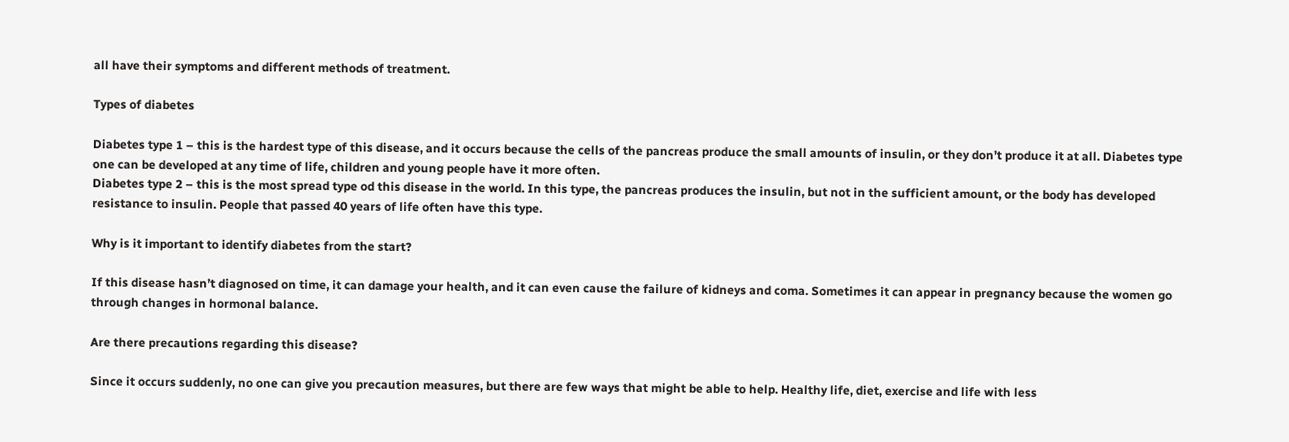all have their symptoms and different methods of treatment.

Types of diabetes

Diabetes type 1 – this is the hardest type of this disease, and it occurs because the cells of the pancreas produce the small amounts of insulin, or they don’t produce it at all. Diabetes type one can be developed at any time of life, children and young people have it more often.
Diabetes type 2 – this is the most spread type od this disease in the world. In this type, the pancreas produces the insulin, but not in the sufficient amount, or the body has developed resistance to insulin. People that passed 40 years of life often have this type.

Why is it important to identify diabetes from the start?

If this disease hasn’t diagnosed on time, it can damage your health, and it can even cause the failure of kidneys and coma. Sometimes it can appear in pregnancy because the women go through changes in hormonal balance.

Are there precautions regarding this disease?

Since it occurs suddenly, no one can give you precaution measures, but there are few ways that might be able to help. Healthy life, diet, exercise and life with less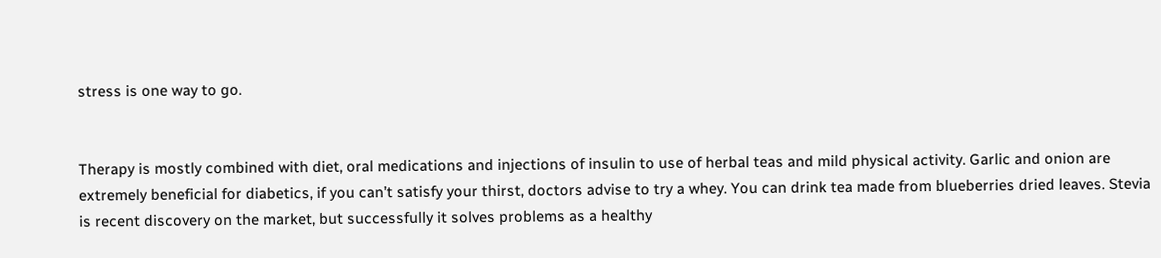stress is one way to go.


Therapy is mostly combined with diet, oral medications and injections of insulin to use of herbal teas and mild physical activity. Garlic and onion are extremely beneficial for diabetics, if you can’t satisfy your thirst, doctors advise to try a whey. You can drink tea made from blueberries dried leaves. Stevia is recent discovery on the market, but successfully it solves problems as a healthy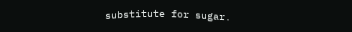substitute for sugar.